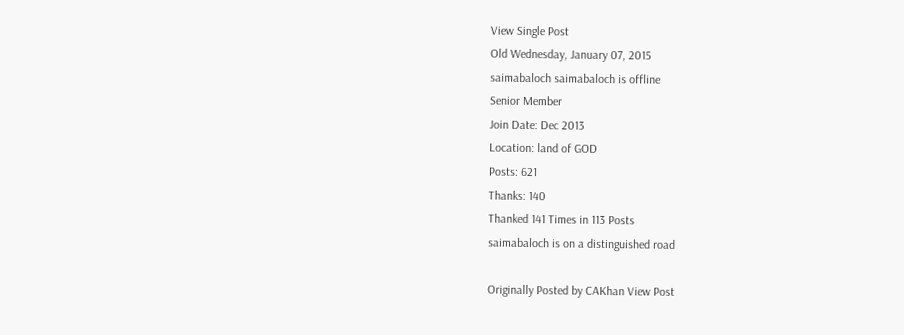View Single Post
Old Wednesday, January 07, 2015
saimabaloch saimabaloch is offline
Senior Member
Join Date: Dec 2013
Location: land of GOD
Posts: 621
Thanks: 140
Thanked 141 Times in 113 Posts
saimabaloch is on a distinguished road

Originally Posted by CAKhan View Post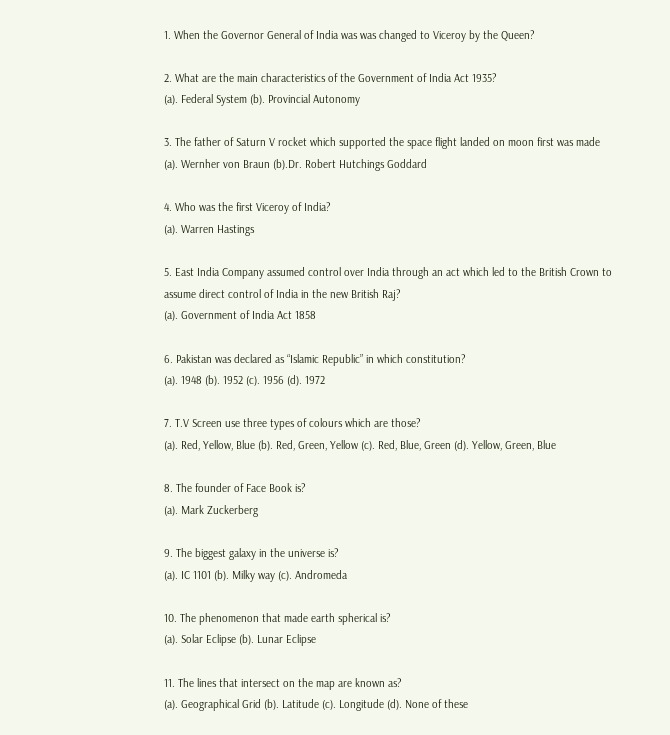1. When the Governor General of India was was changed to Viceroy by the Queen?

2. What are the main characteristics of the Government of India Act 1935?
(a). Federal System (b). Provincial Autonomy

3. The father of Saturn V rocket which supported the space flight landed on moon first was made
(a). Wernher von Braun (b).Dr. Robert Hutchings Goddard

4. Who was the first Viceroy of India?
(a). Warren Hastings

5. East India Company assumed control over India through an act which led to the British Crown to
assume direct control of India in the new British Raj?
(a). Government of India Act 1858

6. Pakistan was declared as “Islamic Republic” in which constitution?
(a). 1948 (b). 1952 (c). 1956 (d). 1972

7. T.V Screen use three types of colours which are those?
(a). Red, Yellow, Blue (b). Red, Green, Yellow (c). Red, Blue, Green (d). Yellow, Green, Blue

8. The founder of Face Book is?
(a). Mark Zuckerberg

9. The biggest galaxy in the universe is?
(a). IC 1101 (b). Milky way (c). Andromeda

10. The phenomenon that made earth spherical is?
(a). Solar Eclipse (b). Lunar Eclipse

11. The lines that intersect on the map are known as?
(a). Geographical Grid (b). Latitude (c). Longitude (d). None of these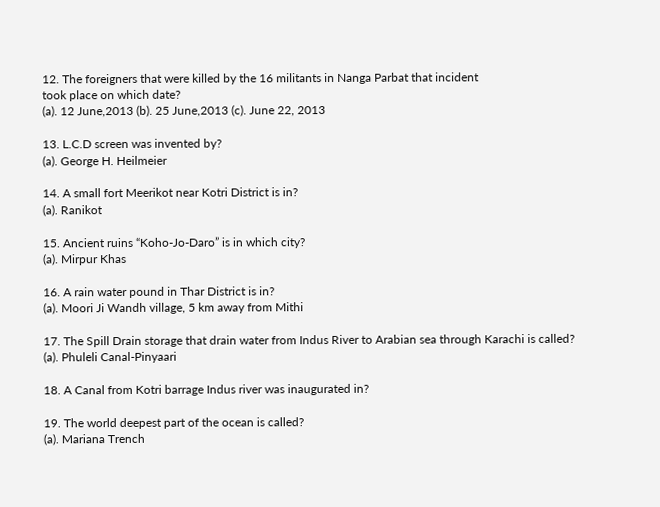12. The foreigners that were killed by the 16 militants in Nanga Parbat that incident
took place on which date?
(a). 12 June,2013 (b). 25 June,2013 (c). June 22, 2013

13. L.C.D screen was invented by?
(a). George H. Heilmeier

14. A small fort Meerikot near Kotri District is in?
(a). Ranikot

15. Ancient ruins “Koho-Jo-Daro” is in which city?
(a). Mirpur Khas

16. A rain water pound in Thar District is in?
(a). Moori Ji Wandh village, 5 km away from Mithi

17. The Spill Drain storage that drain water from Indus River to Arabian sea through Karachi is called?
(a). Phuleli Canal-Pinyaari

18. A Canal from Kotri barrage Indus river was inaugurated in?

19. The world deepest part of the ocean is called?
(a). Mariana Trench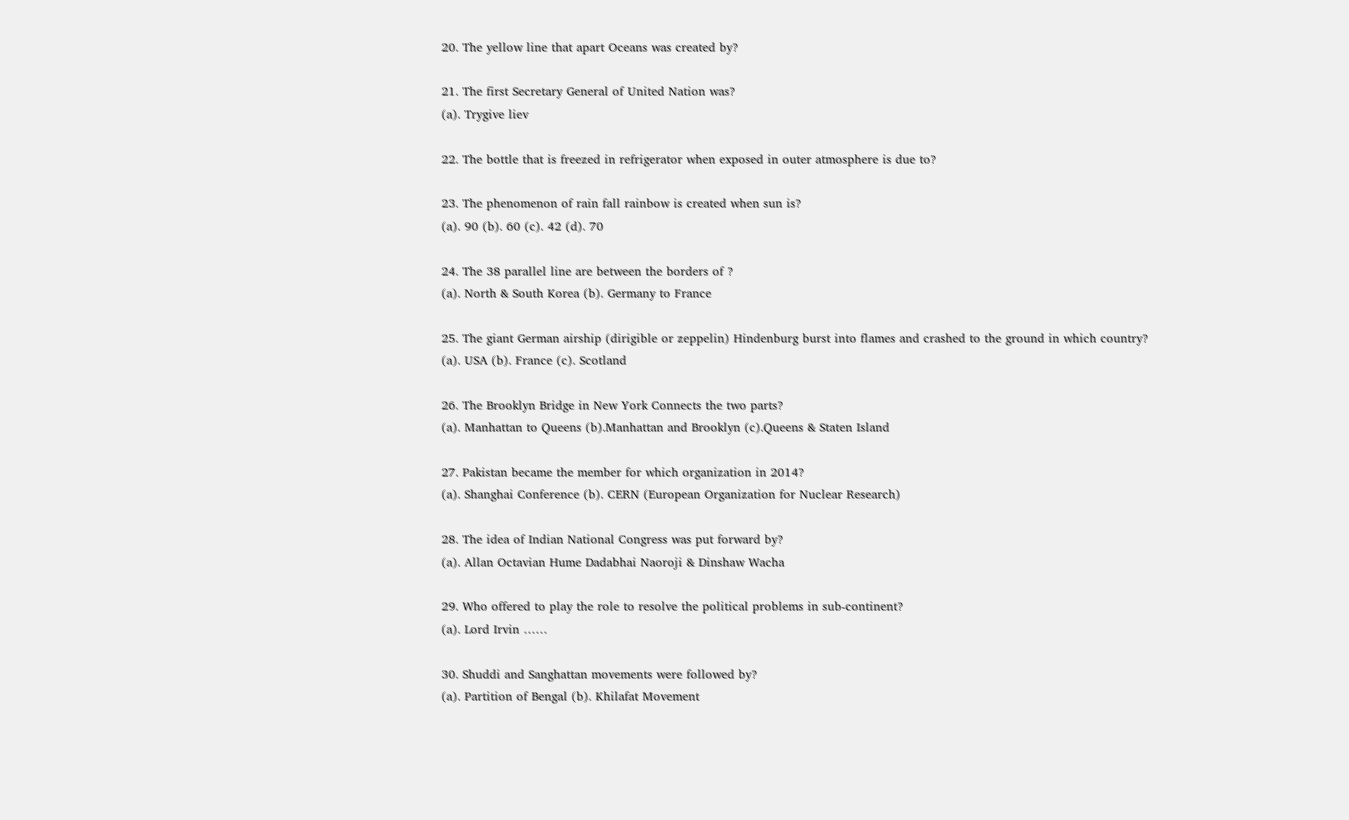20. The yellow line that apart Oceans was created by?

21. The first Secretary General of United Nation was?
(a). Trygive liev

22. The bottle that is freezed in refrigerator when exposed in outer atmosphere is due to?

23. The phenomenon of rain fall rainbow is created when sun is?
(a). 90 (b). 60 (c). 42 (d). 70

24. The 38 parallel line are between the borders of ?
(a). North & South Korea (b). Germany to France

25. The giant German airship (dirigible or zeppelin) Hindenburg burst into flames and crashed to the ground in which country?
(a). USA (b). France (c). Scotland

26. The Brooklyn Bridge in New York Connects the two parts?
(a). Manhattan to Queens (b).Manhattan and Brooklyn (c).Queens & Staten Island

27. Pakistan became the member for which organization in 2014?
(a). Shanghai Conference (b). CERN (European Organization for Nuclear Research)

28. The idea of Indian National Congress was put forward by?
(a). Allan Octavian Hume Dadabhai Naoroji & Dinshaw Wacha

29. Who offered to play the role to resolve the political problems in sub-continent?
(a). Lord Irvin ……

30. Shuddi and Sanghattan movements were followed by?
(a). Partition of Bengal (b). Khilafat Movement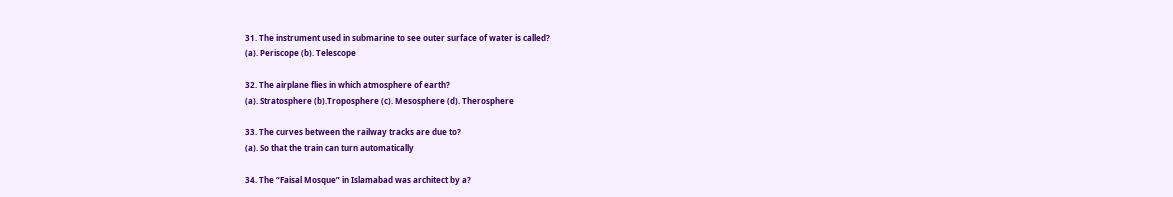31. The instrument used in submarine to see outer surface of water is called?
(a). Periscope (b). Telescope

32. The airplane flies in which atmosphere of earth?
(a). Stratosphere (b).Troposphere (c). Mesosphere (d). Therosphere

33. The curves between the railway tracks are due to?
(a). So that the train can turn automatically

34. The “Faisal Mosque” in Islamabad was architect by a?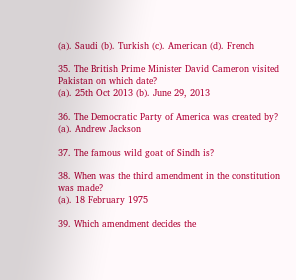(a). Saudi (b). Turkish (c). American (d). French

35. The British Prime Minister David Cameron visited Pakistan on which date?
(a). 25th Oct 2013 (b). June 29, 2013

36. The Democratic Party of America was created by?
(a). Andrew Jackson

37. The famous wild goat of Sindh is?

38. When was the third amendment in the constitution was made?
(a). 18 February 1975

39. Which amendment decides the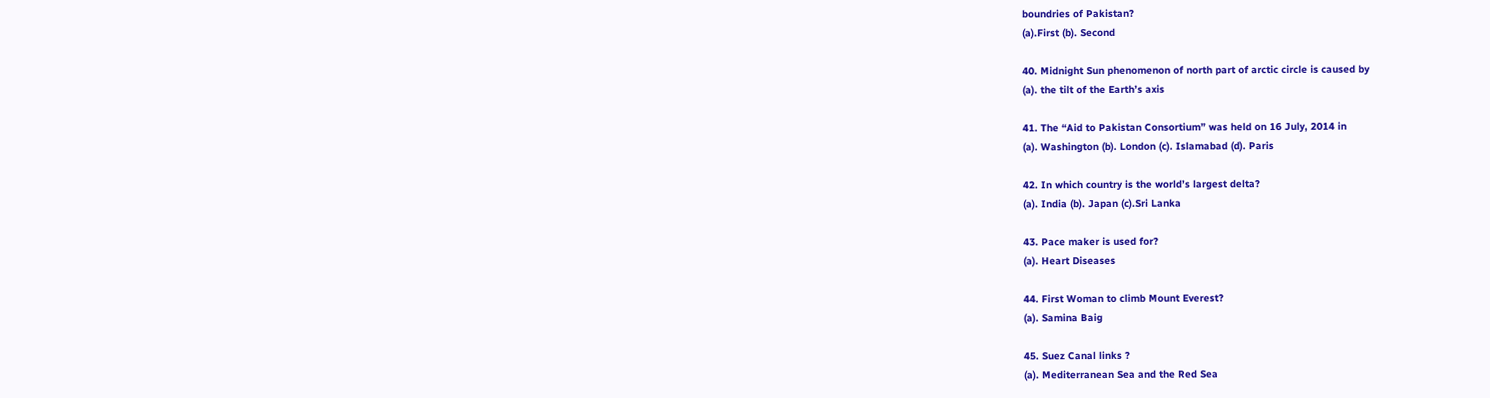boundries of Pakistan?
(a).First (b). Second

40. Midnight Sun phenomenon of north part of arctic circle is caused by
(a). the tilt of the Earth’s axis

41. The “Aid to Pakistan Consortium” was held on 16 July, 2014 in
(a). Washington (b). London (c). Islamabad (d). Paris

42. In which country is the world’s largest delta?
(a). India (b). Japan (c).Sri Lanka

43. Pace maker is used for?
(a). Heart Diseases

44. First Woman to climb Mount Everest?
(a). Samina Baig

45. Suez Canal links ?
(a). Mediterranean Sea and the Red Sea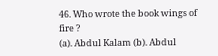46. Who wrote the book wings of fire ?
(a). Abdul Kalam (b). Abdul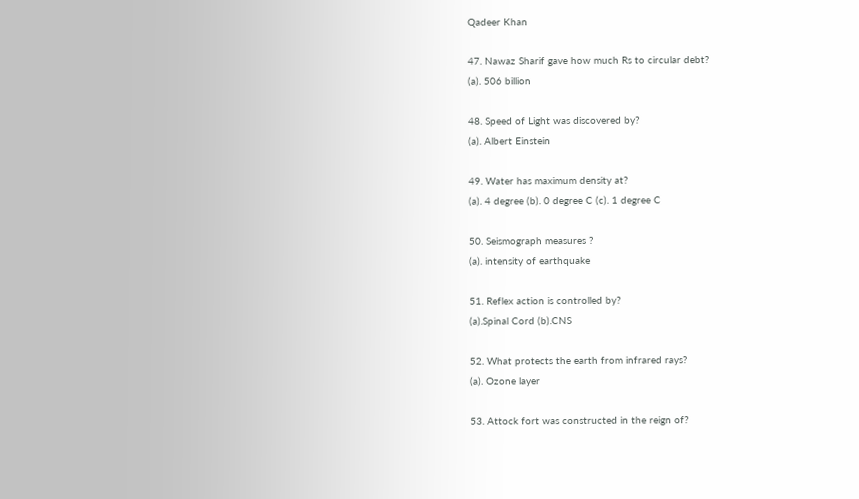Qadeer Khan

47. Nawaz Sharif gave how much Rs to circular debt?
(a). 506 billion

48. Speed of Light was discovered by?
(a). Albert Einstein

49. Water has maximum density at?
(a). 4 degree (b). 0 degree C (c). 1 degree C

50. Seismograph measures ?
(a). intensity of earthquake

51. Reflex action is controlled by?
(a).Spinal Cord (b).CNS

52. What protects the earth from infrared rays?
(a). Ozone layer

53. Attock fort was constructed in the reign of?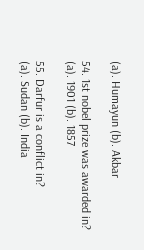(a). Humayun (b). Akbar

54. 1st nobel prize was awarded in?
(a). 1901 (b). 1857

55. Darfur is a conflict in?
(a). Sudan (b). India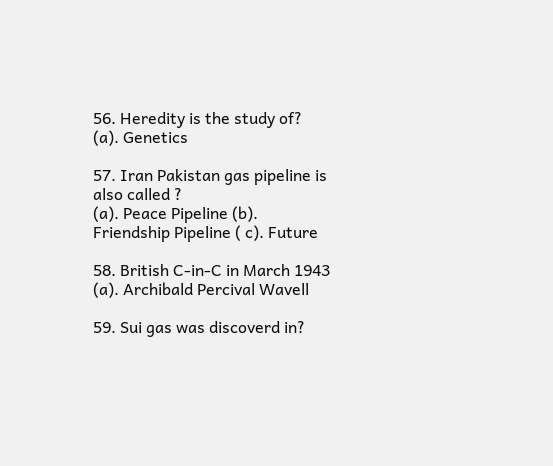56. Heredity is the study of?
(a). Genetics

57. Iran Pakistan gas pipeline is also called ?
(a). Peace Pipeline (b). Friendship Pipeline ( c). Future

58. British C-in-C in March 1943
(a). Archibald Percival Wavell

59. Sui gas was discoverd in?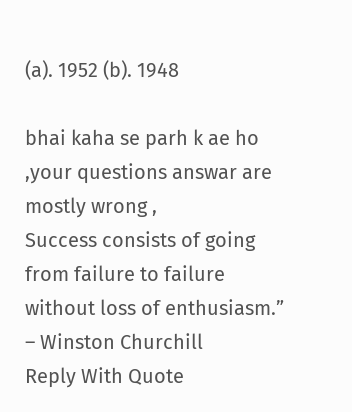(a). 1952 (b). 1948

bhai kaha se parh k ae ho ,your questions answar are mostly wrong ,
Success consists of going from failure to failure without loss of enthusiasm.” – Winston Churchill
Reply With Quote